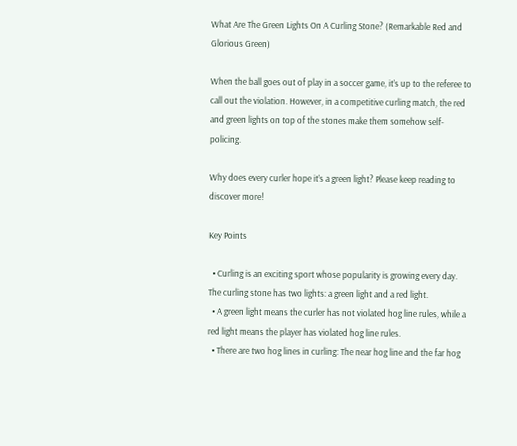What Are The Green Lights On A Curling Stone? (Remarkable Red and Glorious Green)

When the ball goes out of play in a soccer game, it’s up to the referee to call out the violation. However, in a competitive curling match, the red and green lights on top of the stones make them somehow self-policing.

Why does every curler hope it’s a green light? Please keep reading to discover more!

Key Points

  • Curling is an exciting sport whose popularity is growing every day. The curling stone has two lights: a green light and a red light.
  • A green light means the curler has not violated hog line rules, while a red light means the player has violated hog line rules.
  • There are two hog lines in curling: The near hog line and the far hog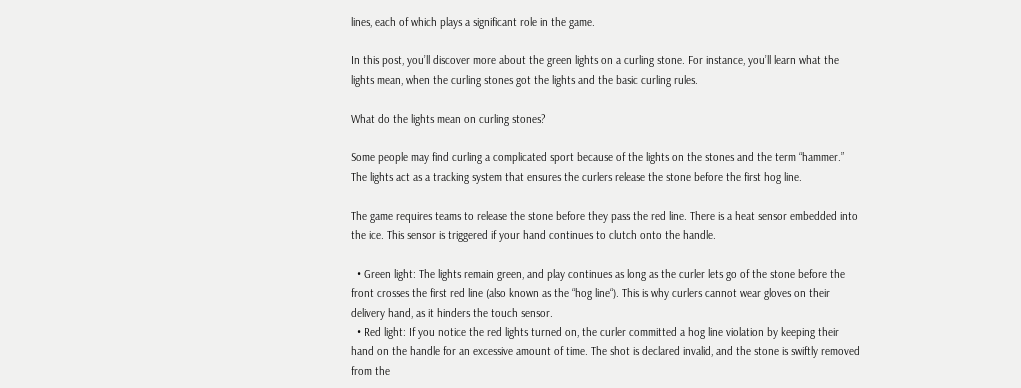lines, each of which plays a significant role in the game.

In this post, you’ll discover more about the green lights on a curling stone. For instance, you’ll learn what the lights mean, when the curling stones got the lights and the basic curling rules.

What do the lights mean on curling stones?

Some people may find curling a complicated sport because of the lights on the stones and the term “hammer.” The lights act as a tracking system that ensures the curlers release the stone before the first hog line.

The game requires teams to release the stone before they pass the red line. There is a heat sensor embedded into the ice. This sensor is triggered if your hand continues to clutch onto the handle.

  • Green light: The lights remain green, and play continues as long as the curler lets go of the stone before the front crosses the first red line (also known as the “hog line“). This is why curlers cannot wear gloves on their delivery hand, as it hinders the touch sensor.
  • Red light: If you notice the red lights turned on, the curler committed a hog line violation by keeping their hand on the handle for an excessive amount of time. The shot is declared invalid, and the stone is swiftly removed from the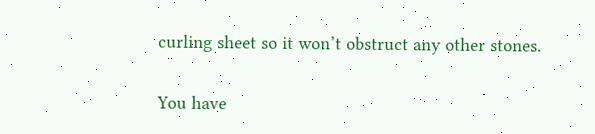curling sheet so it won’t obstruct any other stones.

You have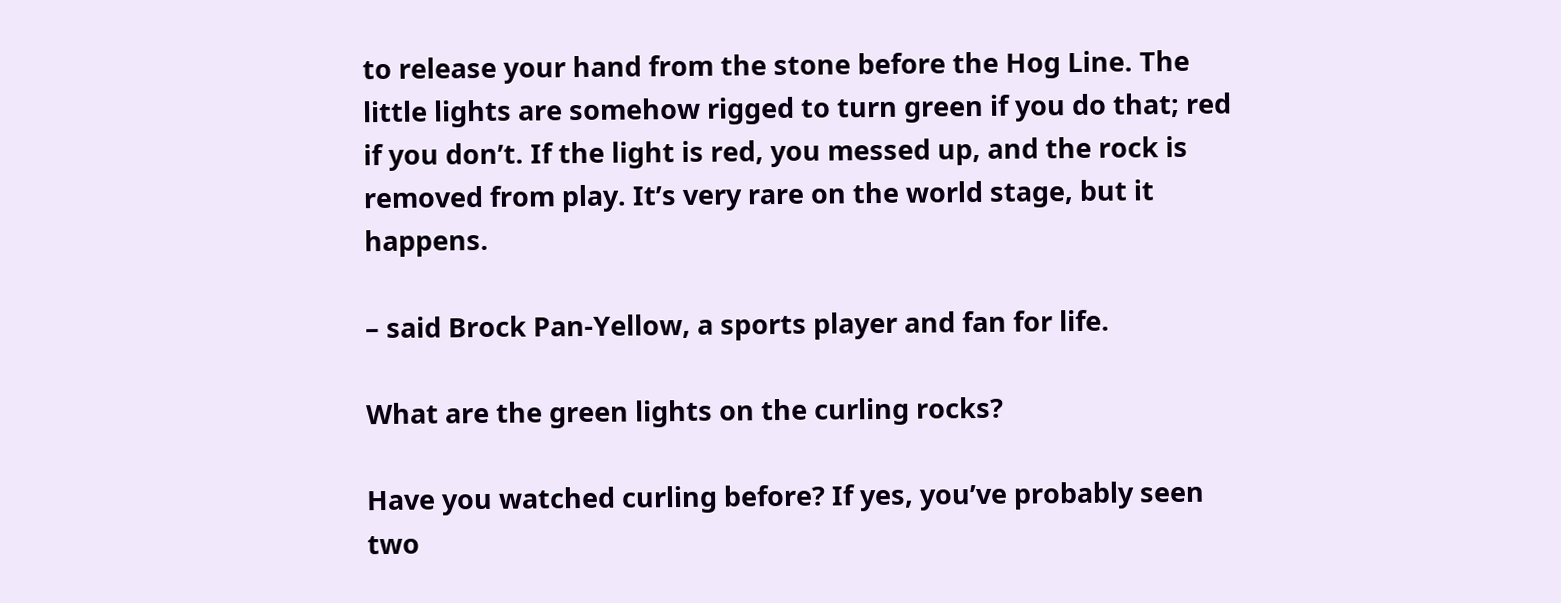to release your hand from the stone before the Hog Line. The little lights are somehow rigged to turn green if you do that; red if you don’t. If the light is red, you messed up, and the rock is removed from play. It’s very rare on the world stage, but it happens.

– said Brock Pan-Yellow, a sports player and fan for life.

What are the green lights on the curling rocks?

Have you watched curling before? If yes, you’ve probably seen two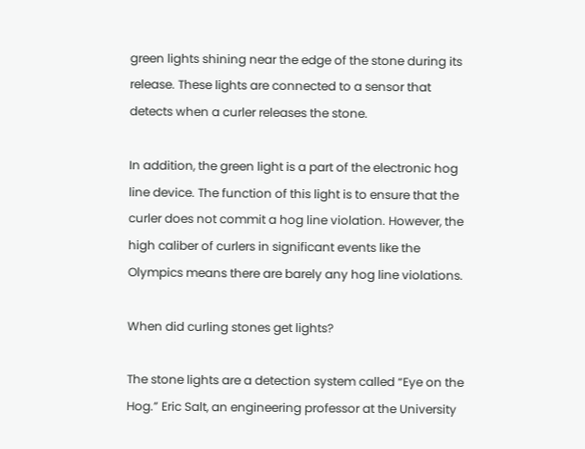green lights shining near the edge of the stone during its release. These lights are connected to a sensor that detects when a curler releases the stone.

In addition, the green light is a part of the electronic hog line device. The function of this light is to ensure that the curler does not commit a hog line violation. However, the high caliber of curlers in significant events like the Olympics means there are barely any hog line violations.

When did curling stones get lights?

The stone lights are a detection system called “Eye on the Hog.” Eric Salt, an engineering professor at the University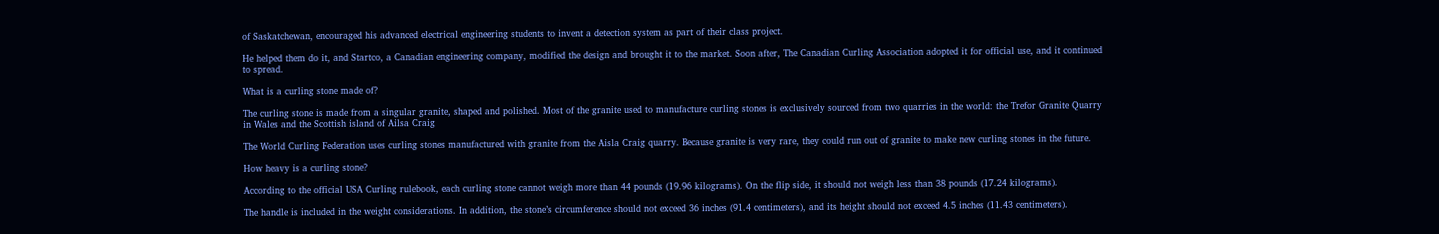of Saskatchewan, encouraged his advanced electrical engineering students to invent a detection system as part of their class project.

He helped them do it, and Startco, a Canadian engineering company, modified the design and brought it to the market. Soon after, The Canadian Curling Association adopted it for official use, and it continued to spread.

What is a curling stone made of?

The curling stone is made from a singular granite, shaped and polished. Most of the granite used to manufacture curling stones is exclusively sourced from two quarries in the world: the Trefor Granite Quarry in Wales and the Scottish island of Ailsa Craig

The World Curling Federation uses curling stones manufactured with granite from the Aisla Craig quarry. Because granite is very rare, they could run out of granite to make new curling stones in the future.

How heavy is a curling stone?

According to the official USA Curling rulebook, each curling stone cannot weigh more than 44 pounds (19.96 kilograms). On the flip side, it should not weigh less than 38 pounds (17.24 kilograms).

The handle is included in the weight considerations. In addition, the stone’s circumference should not exceed 36 inches (91.4 centimeters), and its height should not exceed 4.5 inches (11.43 centimeters).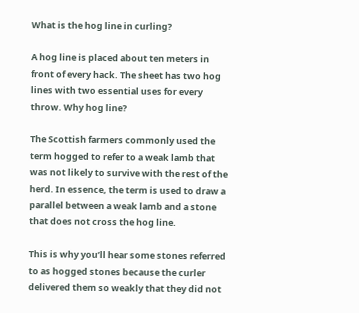What is the hog line in curling?

A hog line is placed about ten meters in front of every hack. The sheet has two hog lines with two essential uses for every throw. Why hog line?

The Scottish farmers commonly used the term hogged to refer to a weak lamb that was not likely to survive with the rest of the herd. In essence, the term is used to draw a parallel between a weak lamb and a stone that does not cross the hog line.

This is why you’ll hear some stones referred to as hogged stones because the curler delivered them so weakly that they did not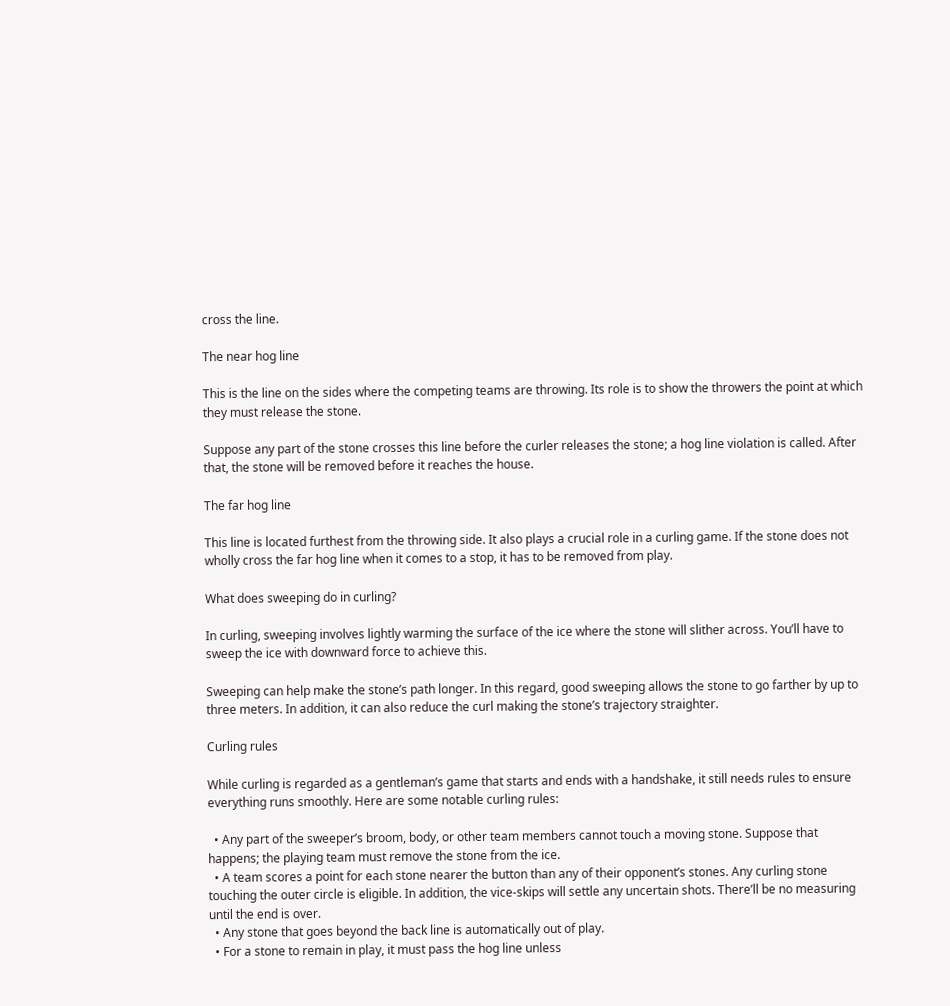cross the line.

The near hog line

This is the line on the sides where the competing teams are throwing. Its role is to show the throwers the point at which they must release the stone.

Suppose any part of the stone crosses this line before the curler releases the stone; a hog line violation is called. After that, the stone will be removed before it reaches the house.

The far hog line

This line is located furthest from the throwing side. It also plays a crucial role in a curling game. If the stone does not wholly cross the far hog line when it comes to a stop, it has to be removed from play.

What does sweeping do in curling?

In curling, sweeping involves lightly warming the surface of the ice where the stone will slither across. You’ll have to sweep the ice with downward force to achieve this.

Sweeping can help make the stone’s path longer. In this regard, good sweeping allows the stone to go farther by up to three meters. In addition, it can also reduce the curl making the stone’s trajectory straighter.

Curling rules

While curling is regarded as a gentleman’s game that starts and ends with a handshake, it still needs rules to ensure everything runs smoothly. Here are some notable curling rules:

  • Any part of the sweeper’s broom, body, or other team members cannot touch a moving stone. Suppose that happens; the playing team must remove the stone from the ice.
  • A team scores a point for each stone nearer the button than any of their opponent’s stones. Any curling stone touching the outer circle is eligible. In addition, the vice-skips will settle any uncertain shots. There’ll be no measuring until the end is over.
  • Any stone that goes beyond the back line is automatically out of play.
  • For a stone to remain in play, it must pass the hog line unless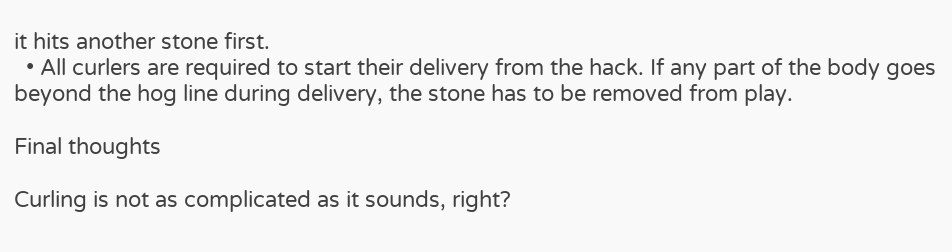it hits another stone first.
  • All curlers are required to start their delivery from the hack. If any part of the body goes beyond the hog line during delivery, the stone has to be removed from play.

Final thoughts

Curling is not as complicated as it sounds, right?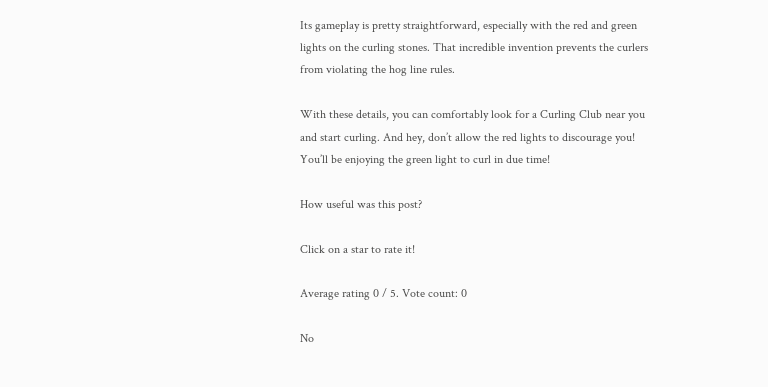Its gameplay is pretty straightforward, especially with the red and green lights on the curling stones. That incredible invention prevents the curlers from violating the hog line rules.

With these details, you can comfortably look for a Curling Club near you and start curling. And hey, don’t allow the red lights to discourage you! You’ll be enjoying the green light to curl in due time!

How useful was this post?

Click on a star to rate it!

Average rating 0 / 5. Vote count: 0

No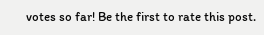votes so far! Be the first to rate this post.